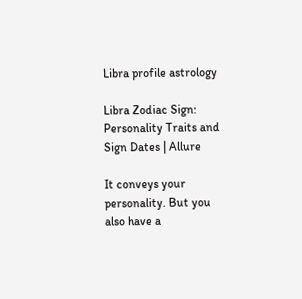Libra profile astrology

Libra Zodiac Sign: Personality Traits and Sign Dates | Allure

It conveys your personality. But you also have a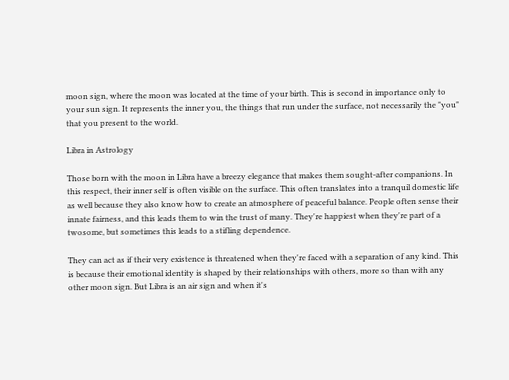moon sign, where the moon was located at the time of your birth. This is second in importance only to your sun sign. It represents the inner you, the things that run under the surface, not necessarily the "you" that you present to the world.

Libra in Astrology

Those born with the moon in Libra have a breezy elegance that makes them sought-after companions. In this respect, their inner self is often visible on the surface. This often translates into a tranquil domestic life as well because they also know how to create an atmosphere of peaceful balance. People often sense their innate fairness, and this leads them to win the trust of many. They're happiest when they're part of a twosome, but sometimes this leads to a stifling dependence.

They can act as if their very existence is threatened when they're faced with a separation of any kind. This is because their emotional identity is shaped by their relationships with others, more so than with any other moon sign. But Libra is an air sign and when it's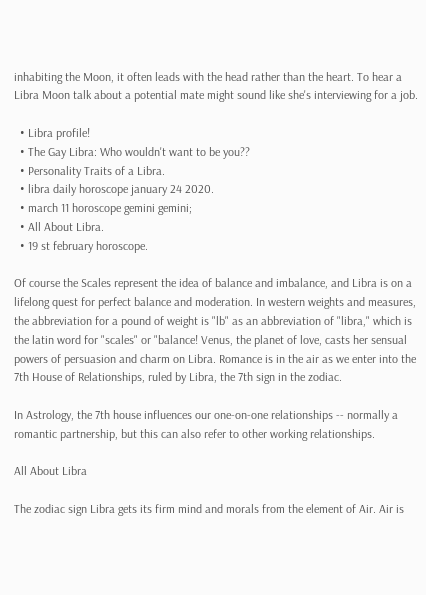inhabiting the Moon, it often leads with the head rather than the heart. To hear a Libra Moon talk about a potential mate might sound like she's interviewing for a job.

  • Libra profile!
  • The Gay Libra: Who wouldn't want to be you??
  • Personality Traits of a Libra.
  • libra daily horoscope january 24 2020.
  • march 11 horoscope gemini gemini;
  • All About Libra.
  • 19 st february horoscope.

Of course the Scales represent the idea of balance and imbalance, and Libra is on a lifelong quest for perfect balance and moderation. In western weights and measures, the abbreviation for a pound of weight is "lb" as an abbreviation of "libra," which is the latin word for "scales" or "balance! Venus, the planet of love, casts her sensual powers of persuasion and charm on Libra. Romance is in the air as we enter into the 7th House of Relationships, ruled by Libra, the 7th sign in the zodiac.

In Astrology, the 7th house influences our one-on-one relationships -- normally a romantic partnership, but this can also refer to other working relationships.

All About Libra

The zodiac sign Libra gets its firm mind and morals from the element of Air. Air is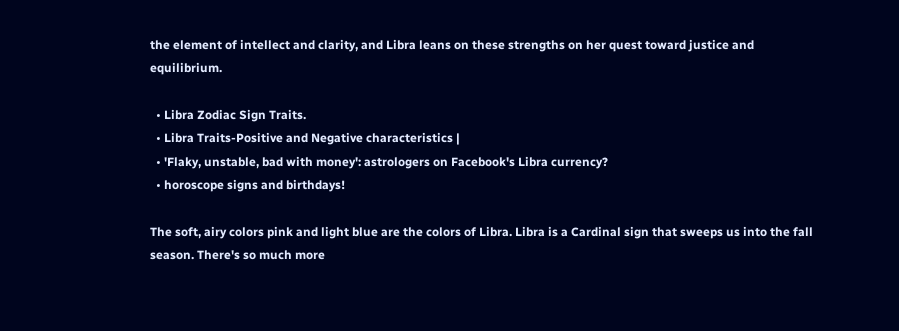the element of intellect and clarity, and Libra leans on these strengths on her quest toward justice and equilibrium.

  • Libra Zodiac Sign Traits.
  • Libra Traits-Positive and Negative characteristics |
  • 'Flaky, unstable, bad with money': astrologers on Facebook's Libra currency?
  • horoscope signs and birthdays!

The soft, airy colors pink and light blue are the colors of Libra. Libra is a Cardinal sign that sweeps us into the fall season. There's so much more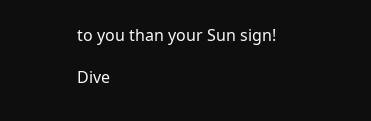to you than your Sun sign!

Dive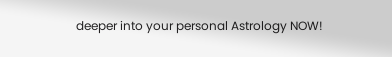deeper into your personal Astrology NOW!